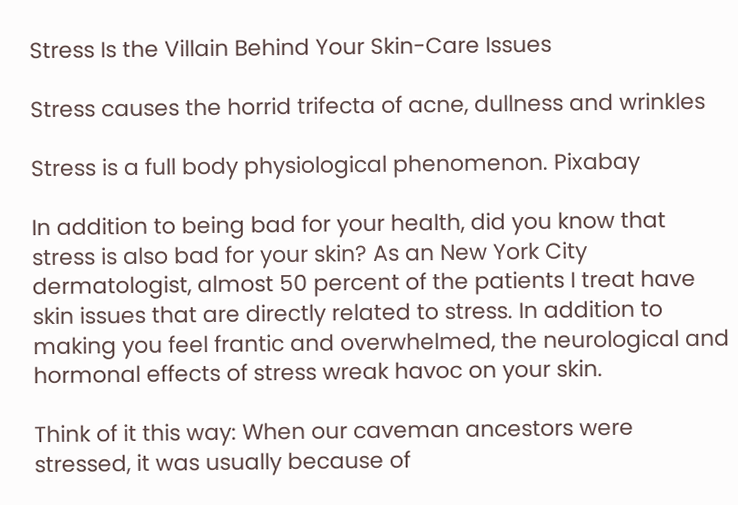Stress Is the Villain Behind Your Skin-Care Issues

Stress causes the horrid trifecta of acne, dullness and wrinkles

Stress is a full body physiological phenomenon. Pixabay

In addition to being bad for your health, did you know that stress is also bad for your skin? As an New York City dermatologist, almost 50 percent of the patients I treat have skin issues that are directly related to stress. In addition to making you feel frantic and overwhelmed, the neurological and hormonal effects of stress wreak havoc on your skin.

Think of it this way: When our caveman ancestors were stressed, it was usually because of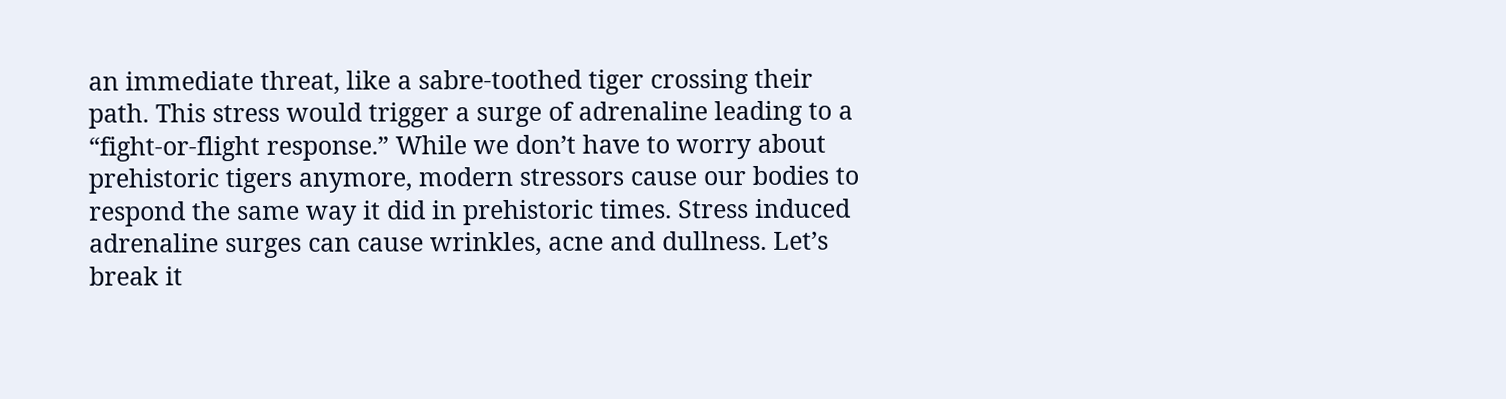an immediate threat, like a sabre-toothed tiger crossing their path. This stress would trigger a surge of adrenaline leading to a “fight-or-flight response.” While we don’t have to worry about prehistoric tigers anymore, modern stressors cause our bodies to respond the same way it did in prehistoric times. Stress induced adrenaline surges can cause wrinkles, acne and dullness. Let’s break it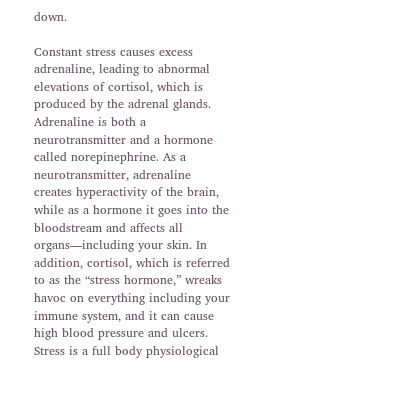down.

Constant stress causes excess adrenaline, leading to abnormal elevations of cortisol, which is produced by the adrenal glands. Adrenaline is both a neurotransmitter and a hormone called norepinephrine. As a neurotransmitter, adrenaline creates hyperactivity of the brain, while as a hormone it goes into the bloodstream and affects all organs—including your skin. In addition, cortisol, which is referred to as the “stress hormone,” wreaks havoc on everything including your immune system, and it can cause high blood pressure and ulcers. Stress is a full body physiological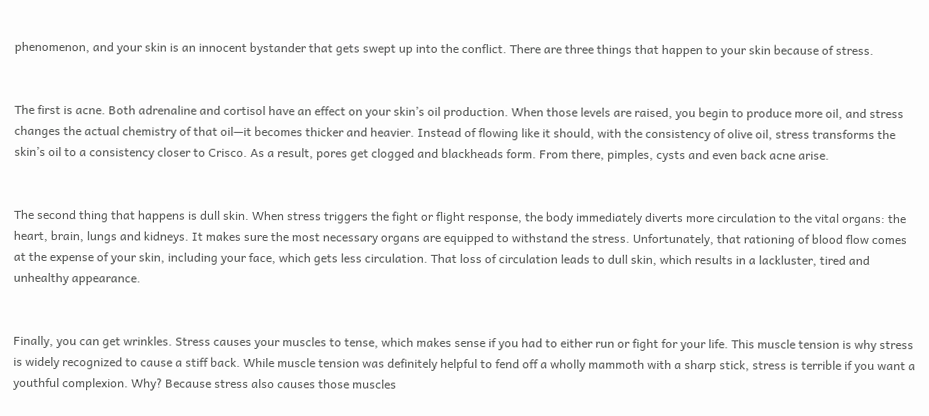phenomenon, and your skin is an innocent bystander that gets swept up into the conflict. There are three things that happen to your skin because of stress.


The first is acne. Both adrenaline and cortisol have an effect on your skin’s oil production. When those levels are raised, you begin to produce more oil, and stress changes the actual chemistry of that oil—it becomes thicker and heavier. Instead of flowing like it should, with the consistency of olive oil, stress transforms the skin’s oil to a consistency closer to Crisco. As a result, pores get clogged and blackheads form. From there, pimples, cysts and even back acne arise.


The second thing that happens is dull skin. When stress triggers the fight or flight response, the body immediately diverts more circulation to the vital organs: the heart, brain, lungs and kidneys. It makes sure the most necessary organs are equipped to withstand the stress. Unfortunately, that rationing of blood flow comes at the expense of your skin, including your face, which gets less circulation. That loss of circulation leads to dull skin, which results in a lackluster, tired and unhealthy appearance.


Finally, you can get wrinkles. Stress causes your muscles to tense, which makes sense if you had to either run or fight for your life. This muscle tension is why stress is widely recognized to cause a stiff back. While muscle tension was definitely helpful to fend off a wholly mammoth with a sharp stick, stress is terrible if you want a youthful complexion. Why? Because stress also causes those muscles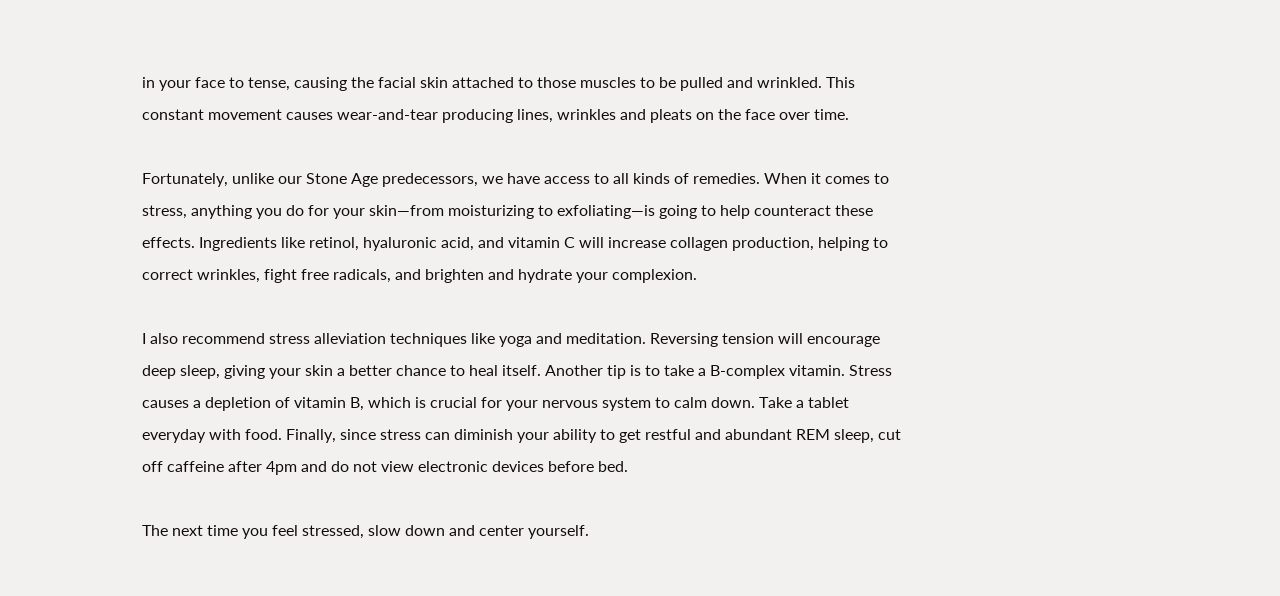in your face to tense, causing the facial skin attached to those muscles to be pulled and wrinkled. This constant movement causes wear-and-tear producing lines, wrinkles and pleats on the face over time.

Fortunately, unlike our Stone Age predecessors, we have access to all kinds of remedies. When it comes to stress, anything you do for your skin—from moisturizing to exfoliating—is going to help counteract these effects. Ingredients like retinol, hyaluronic acid, and vitamin C will increase collagen production, helping to correct wrinkles, fight free radicals, and brighten and hydrate your complexion.

I also recommend stress alleviation techniques like yoga and meditation. Reversing tension will encourage deep sleep, giving your skin a better chance to heal itself. Another tip is to take a B-complex vitamin. Stress causes a depletion of vitamin B, which is crucial for your nervous system to calm down. Take a tablet everyday with food. Finally, since stress can diminish your ability to get restful and abundant REM sleep, cut off caffeine after 4pm and do not view electronic devices before bed.

The next time you feel stressed, slow down and center yourself.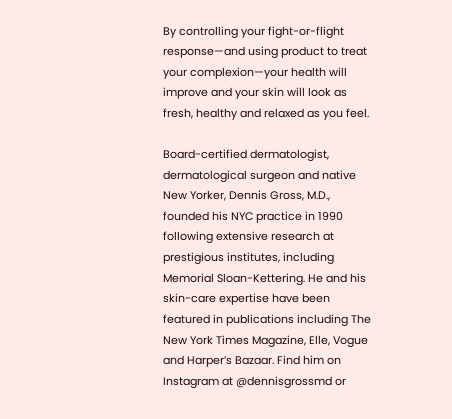By controlling your fight-or-flight response—and using product to treat your complexion—your health will improve and your skin will look as fresh, healthy and relaxed as you feel.

Board-certified dermatologist, dermatological surgeon and native New Yorker, Dennis Gross, M.D., founded his NYC practice in 1990 following extensive research at prestigious institutes, including Memorial Sloan-Kettering. He and his skin-care expertise have been featured in publications including The New York Times Magazine, Elle, Vogue and Harper’s Bazaar. Find him on Instagram at @dennisgrossmd or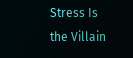Stress Is the Villain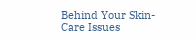Behind Your Skin-Care Issues